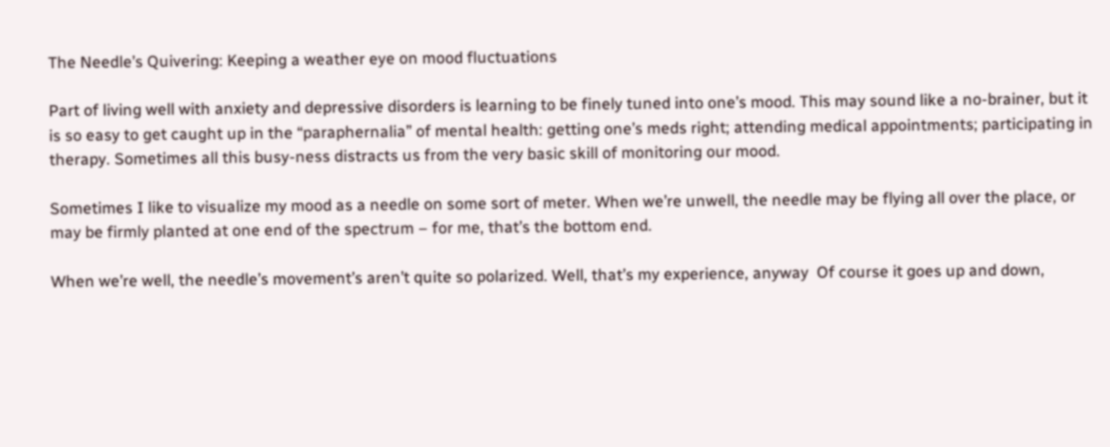The Needle’s Quivering: Keeping a weather eye on mood fluctuations

Part of living well with anxiety and depressive disorders is learning to be finely tuned into one’s mood. This may sound like a no-brainer, but it is so easy to get caught up in the “paraphernalia” of mental health: getting one’s meds right; attending medical appointments; participating in therapy. Sometimes all this busy-ness distracts us from the very basic skill of monitoring our mood.

Sometimes I like to visualize my mood as a needle on some sort of meter. When we’re unwell, the needle may be flying all over the place, or may be firmly planted at one end of the spectrum – for me, that’s the bottom end.

When we’re well, the needle’s movement’s aren’t quite so polarized. Well, that’s my experience, anyway  Of course it goes up and down,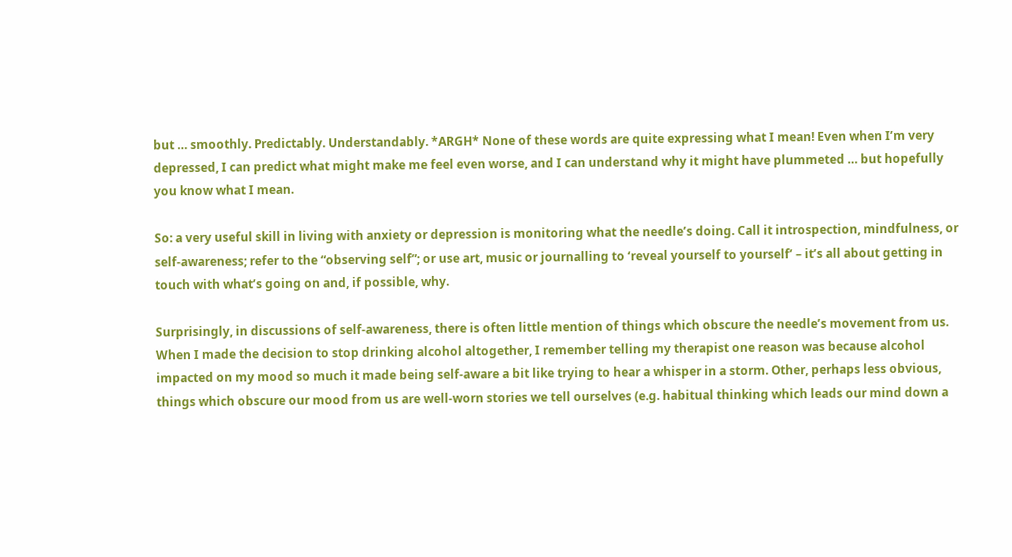but … smoothly. Predictably. Understandably. *ARGH* None of these words are quite expressing what I mean! Even when I’m very depressed, I can predict what might make me feel even worse, and I can understand why it might have plummeted … but hopefully you know what I mean.

So: a very useful skill in living with anxiety or depression is monitoring what the needle’s doing. Call it introspection, mindfulness, or self-awareness; refer to the “observing self”; or use art, music or journalling to ‘reveal yourself to yourself’ – it’s all about getting in touch with what’s going on and, if possible, why.

Surprisingly, in discussions of self-awareness, there is often little mention of things which obscure the needle’s movement from us. When I made the decision to stop drinking alcohol altogether, I remember telling my therapist one reason was because alcohol impacted on my mood so much it made being self-aware a bit like trying to hear a whisper in a storm. Other, perhaps less obvious, things which obscure our mood from us are well-worn stories we tell ourselves (e.g. habitual thinking which leads our mind down a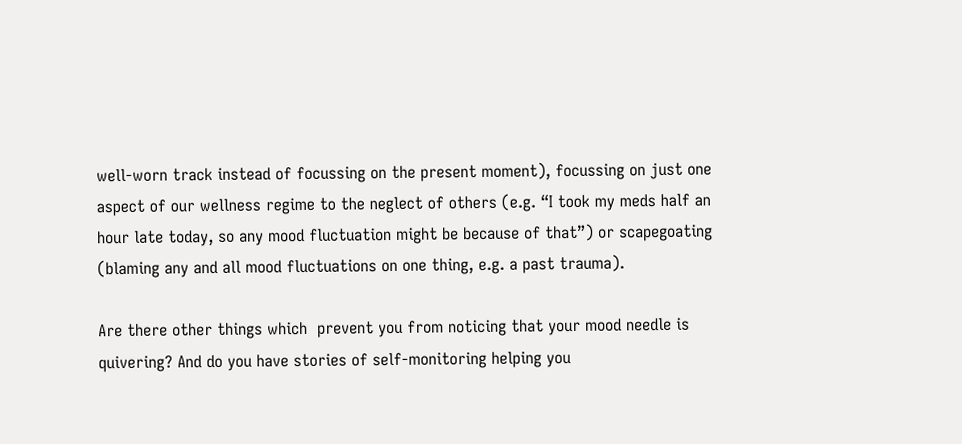well-worn track instead of focussing on the present moment), focussing on just one aspect of our wellness regime to the neglect of others (e.g. “I took my meds half an hour late today, so any mood fluctuation might be because of that”) or scapegoating (blaming any and all mood fluctuations on one thing, e.g. a past trauma).

Are there other things which  prevent you from noticing that your mood needle is quivering? And do you have stories of self-monitoring helping you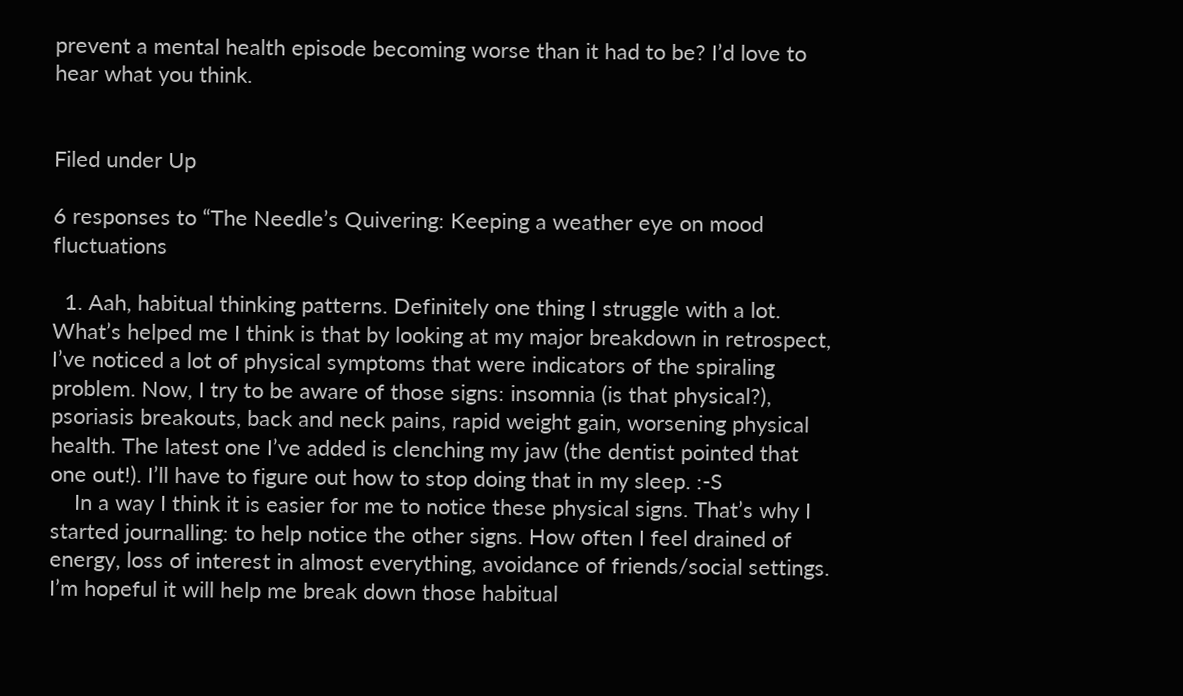prevent a mental health episode becoming worse than it had to be? I’d love to hear what you think.


Filed under Up

6 responses to “The Needle’s Quivering: Keeping a weather eye on mood fluctuations

  1. Aah, habitual thinking patterns. Definitely one thing I struggle with a lot. What’s helped me I think is that by looking at my major breakdown in retrospect, I’ve noticed a lot of physical symptoms that were indicators of the spiraling problem. Now, I try to be aware of those signs: insomnia (is that physical?), psoriasis breakouts, back and neck pains, rapid weight gain, worsening physical health. The latest one I’ve added is clenching my jaw (the dentist pointed that one out!). I’ll have to figure out how to stop doing that in my sleep. :-S
    In a way I think it is easier for me to notice these physical signs. That’s why I started journalling: to help notice the other signs. How often I feel drained of energy, loss of interest in almost everything, avoidance of friends/social settings. I’m hopeful it will help me break down those habitual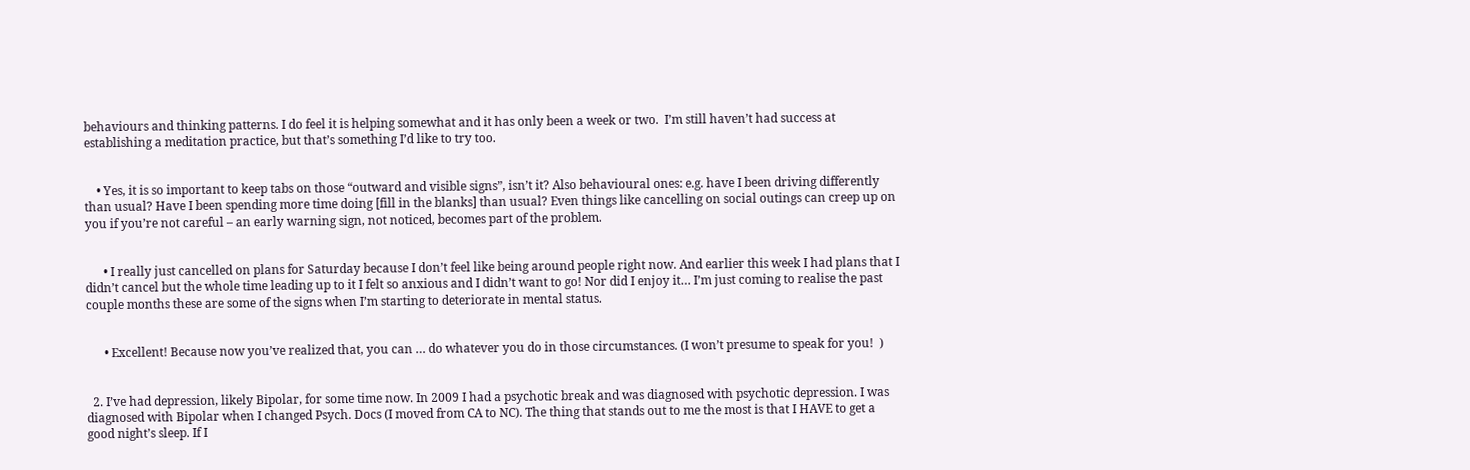behaviours and thinking patterns. I do feel it is helping somewhat and it has only been a week or two.  I’m still haven’t had success at establishing a meditation practice, but that’s something I’d like to try too.


    • Yes, it is so important to keep tabs on those “outward and visible signs”, isn’t it? Also behavioural ones: e.g. have I been driving differently than usual? Have I been spending more time doing [fill in the blanks] than usual? Even things like cancelling on social outings can creep up on you if you’re not careful – an early warning sign, not noticed, becomes part of the problem.


      • I really just cancelled on plans for Saturday because I don’t feel like being around people right now. And earlier this week I had plans that I didn’t cancel but the whole time leading up to it I felt so anxious and I didn’t want to go! Nor did I enjoy it… I’m just coming to realise the past couple months these are some of the signs when I’m starting to deteriorate in mental status.


      • Excellent! Because now you’ve realized that, you can … do whatever you do in those circumstances. (I won’t presume to speak for you!  )


  2. I’ve had depression, likely Bipolar, for some time now. In 2009 I had a psychotic break and was diagnosed with psychotic depression. I was diagnosed with Bipolar when I changed Psych. Docs (I moved from CA to NC). The thing that stands out to me the most is that I HAVE to get a good night’s sleep. If I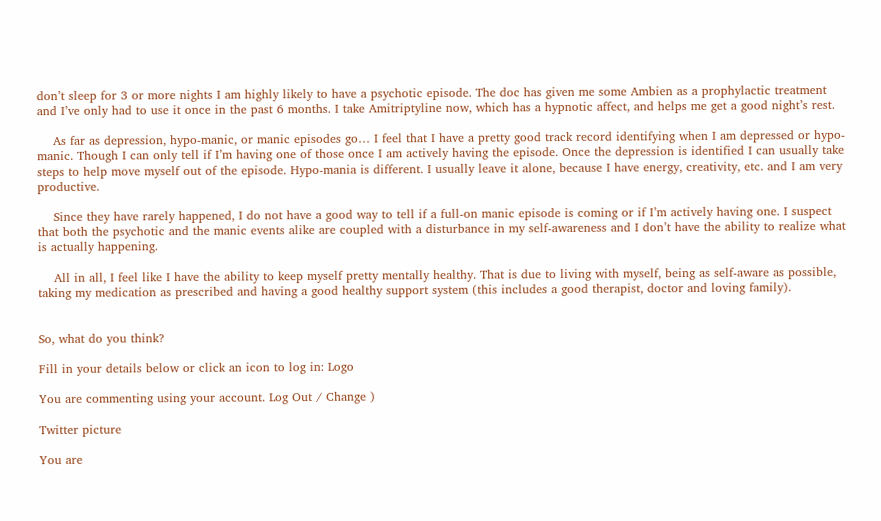don’t sleep for 3 or more nights I am highly likely to have a psychotic episode. The doc has given me some Ambien as a prophylactic treatment and I’ve only had to use it once in the past 6 months. I take Amitriptyline now, which has a hypnotic affect, and helps me get a good night’s rest.

    As far as depression, hypo-manic, or manic episodes go… I feel that I have a pretty good track record identifying when I am depressed or hypo-manic. Though I can only tell if I’m having one of those once I am actively having the episode. Once the depression is identified I can usually take steps to help move myself out of the episode. Hypo-mania is different. I usually leave it alone, because I have energy, creativity, etc. and I am very productive.

    Since they have rarely happened, I do not have a good way to tell if a full-on manic episode is coming or if I’m actively having one. I suspect that both the psychotic and the manic events alike are coupled with a disturbance in my self-awareness and I don’t have the ability to realize what is actually happening.

    All in all, I feel like I have the ability to keep myself pretty mentally healthy. That is due to living with myself, being as self-aware as possible, taking my medication as prescribed and having a good healthy support system (this includes a good therapist, doctor and loving family).


So, what do you think?

Fill in your details below or click an icon to log in: Logo

You are commenting using your account. Log Out / Change )

Twitter picture

You are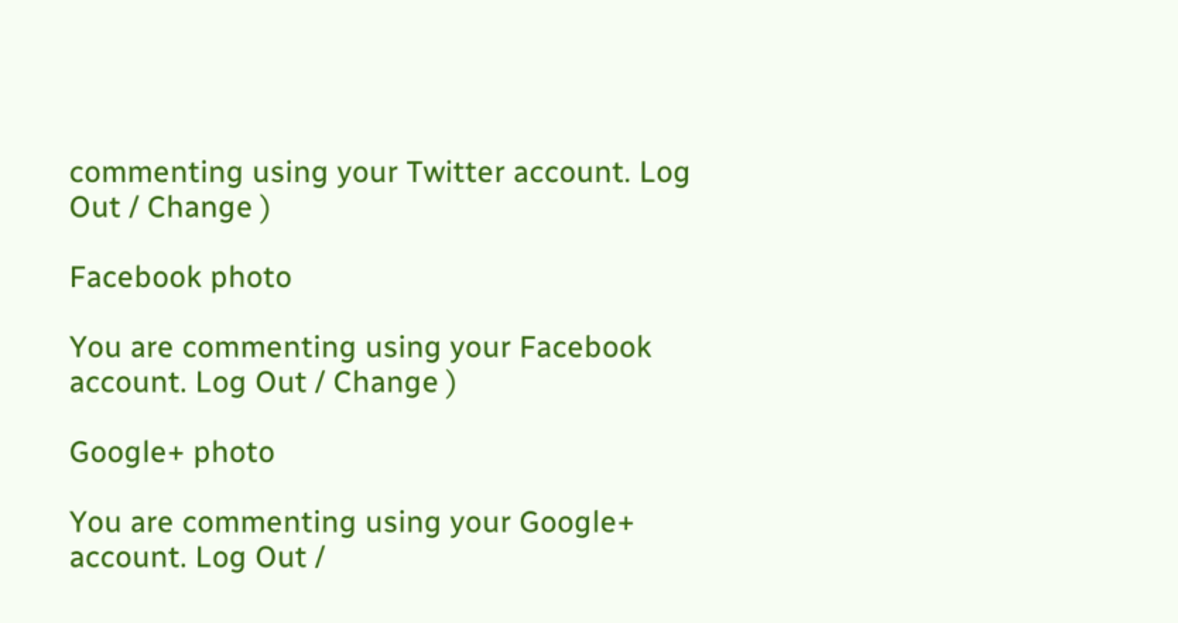commenting using your Twitter account. Log Out / Change )

Facebook photo

You are commenting using your Facebook account. Log Out / Change )

Google+ photo

You are commenting using your Google+ account. Log Out /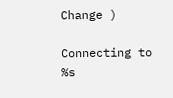Change )

Connecting to %s